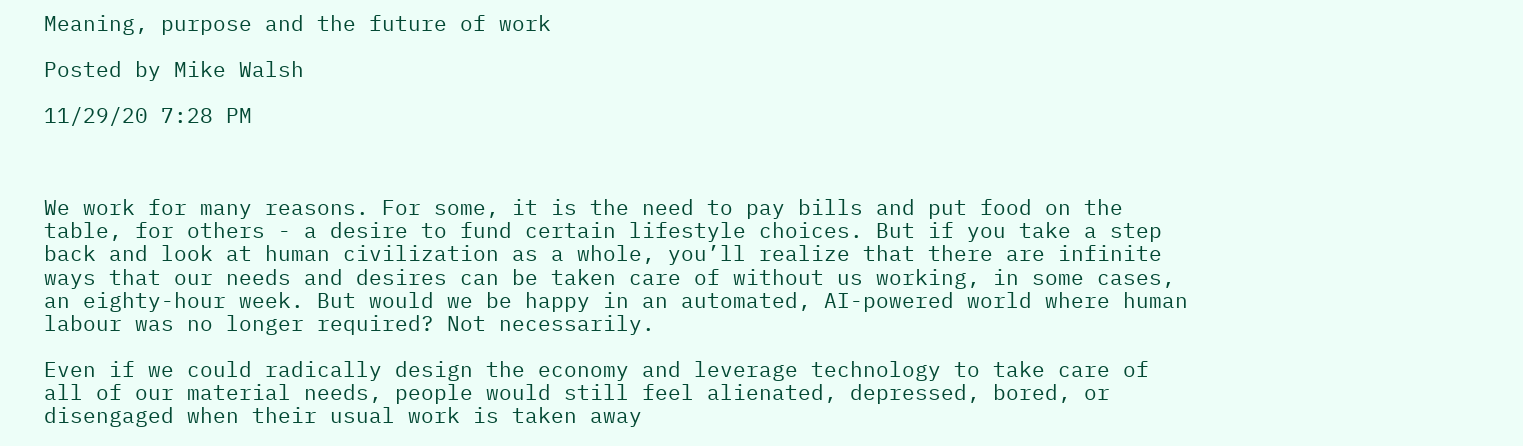Meaning, purpose and the future of work

Posted by Mike Walsh

11/29/20 7:28 PM



We work for many reasons. For some, it is the need to pay bills and put food on the table, for others - a desire to fund certain lifestyle choices. But if you take a step back and look at human civilization as a whole, you’ll realize that there are infinite ways that our needs and desires can be taken care of without us working, in some cases, an eighty-hour week. But would we be happy in an automated, AI-powered world where human labour was no longer required? Not necessarily.

Even if we could radically design the economy and leverage technology to take care of all of our material needs, people would still feel alienated, depressed, bored, or disengaged when their usual work is taken away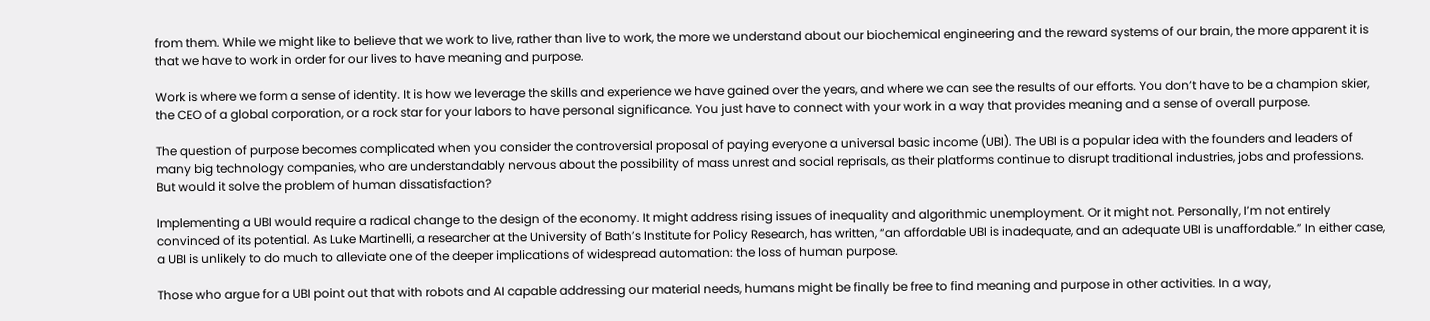from them. While we might like to believe that we work to live, rather than live to work, the more we understand about our biochemical engineering and the reward systems of our brain, the more apparent it is that we have to work in order for our lives to have meaning and purpose.

Work is where we form a sense of identity. It is how we leverage the skills and experience we have gained over the years, and where we can see the results of our efforts. You don’t have to be a champion skier, the CEO of a global corporation, or a rock star for your labors to have personal significance. You just have to connect with your work in a way that provides meaning and a sense of overall purpose.

The question of purpose becomes complicated when you consider the controversial proposal of paying everyone a universal basic income (UBI). The UBI is a popular idea with the founders and leaders of many big technology companies, who are understandably nervous about the possibility of mass unrest and social reprisals, as their platforms continue to disrupt traditional industries, jobs and professions. But would it solve the problem of human dissatisfaction?

Implementing a UBI would require a radical change to the design of the economy. It might address rising issues of inequality and algorithmic unemployment. Or it might not. Personally, I’m not entirely convinced of its potential. As Luke Martinelli, a researcher at the University of Bath’s Institute for Policy Research, has written, “an affordable UBI is inadequate, and an adequate UBI is unaffordable.” In either case, a UBI is unlikely to do much to alleviate one of the deeper implications of widespread automation: the loss of human purpose.

Those who argue for a UBI point out that with robots and AI capable addressing our material needs, humans might be finally be free to find meaning and purpose in other activities. In a way,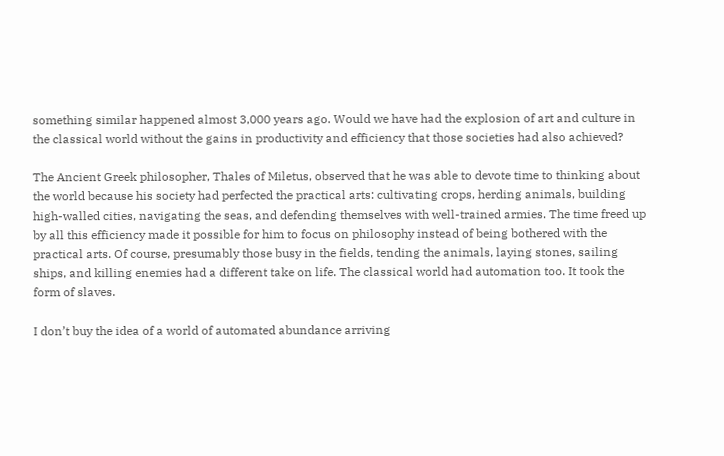something similar happened almost 3,000 years ago. Would we have had the explosion of art and culture in the classical world without the gains in productivity and efficiency that those societies had also achieved?

The Ancient Greek philosopher, Thales of Miletus, observed that he was able to devote time to thinking about the world because his society had perfected the practical arts: cultivating crops, herding animals, building high-walled cities, navigating the seas, and defending themselves with well-trained armies. The time freed up by all this efficiency made it possible for him to focus on philosophy instead of being bothered with the practical arts. Of course, presumably those busy in the fields, tending the animals, laying stones, sailing ships, and killing enemies had a different take on life. The classical world had automation too. It took the form of slaves.

I don’t buy the idea of a world of automated abundance arriving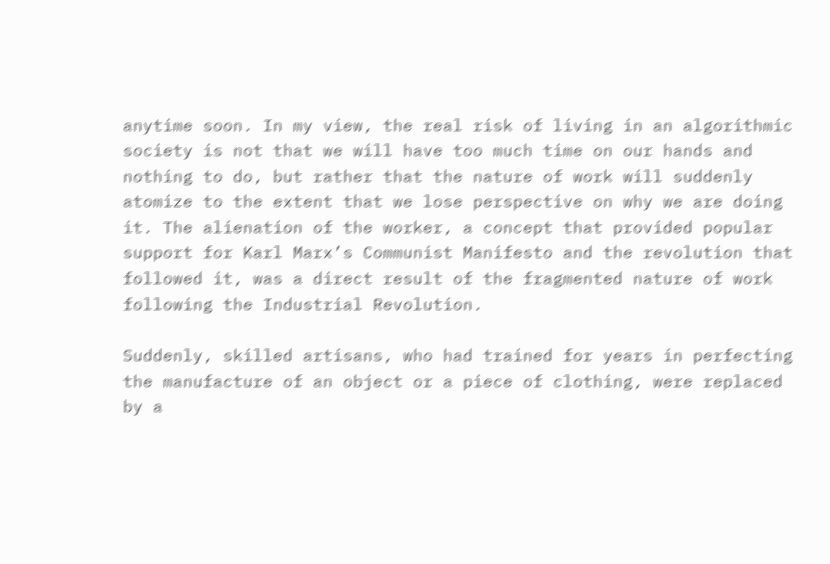anytime soon. In my view, the real risk of living in an algorithmic society is not that we will have too much time on our hands and nothing to do, but rather that the nature of work will suddenly atomize to the extent that we lose perspective on why we are doing it. The alienation of the worker, a concept that provided popular support for Karl Marx’s Communist Manifesto and the revolution that followed it, was a direct result of the fragmented nature of work following the Industrial Revolution.

Suddenly, skilled artisans, who had trained for years in perfecting the manufacture of an object or a piece of clothing, were replaced by a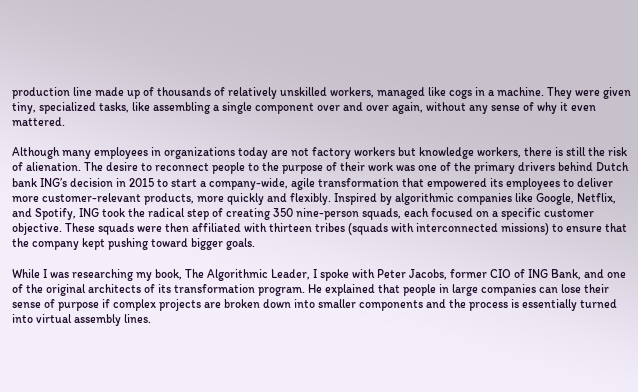production line made up of thousands of relatively unskilled workers, managed like cogs in a machine. They were given tiny, specialized tasks, like assembling a single component over and over again, without any sense of why it even mattered.

Although many employees in organizations today are not factory workers but knowledge workers, there is still the risk of alienation. The desire to reconnect people to the purpose of their work was one of the primary drivers behind Dutch bank ING’s decision in 2015 to start a company-wide, agile transformation that empowered its employees to deliver more customer-relevant products, more quickly and flexibly. Inspired by algorithmic companies like Google, Netflix, and Spotify, ING took the radical step of creating 350 nine-person squads, each focused on a specific customer objective. These squads were then affiliated with thirteen tribes (squads with interconnected missions) to ensure that the company kept pushing toward bigger goals.

While I was researching my book, The Algorithmic Leader, I spoke with Peter Jacobs, former CIO of ING Bank, and one of the original architects of its transformation program. He explained that people in large companies can lose their sense of purpose if complex projects are broken down into smaller components and the process is essentially turned into virtual assembly lines.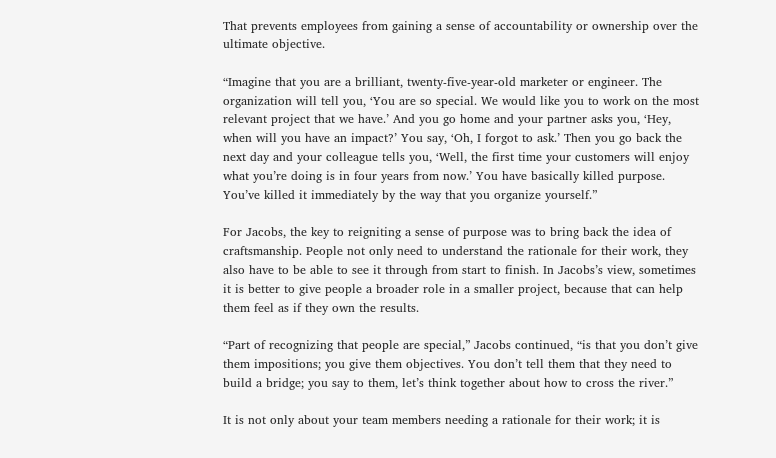That prevents employees from gaining a sense of accountability or ownership over the ultimate objective.

“Imagine that you are a brilliant, twenty-five-year-old marketer or engineer. The organization will tell you, ‘You are so special. We would like you to work on the most relevant project that we have.’ And you go home and your partner asks you, ‘Hey, when will you have an impact?’ You say, ‘Oh, I forgot to ask.’ Then you go back the next day and your colleague tells you, ‘Well, the first time your customers will enjoy what you’re doing is in four years from now.’ You have basically killed purpose. You’ve killed it immediately by the way that you organize yourself.”

For Jacobs, the key to reigniting a sense of purpose was to bring back the idea of craftsmanship. People not only need to understand the rationale for their work, they also have to be able to see it through from start to finish. In Jacobs’s view, sometimes it is better to give people a broader role in a smaller project, because that can help them feel as if they own the results.

“Part of recognizing that people are special,” Jacobs continued, “is that you don’t give them impositions; you give them objectives. You don’t tell them that they need to build a bridge; you say to them, let’s think together about how to cross the river.”

It is not only about your team members needing a rationale for their work; it is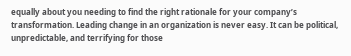equally about you needing to find the right rationale for your company’s transformation. Leading change in an organization is never easy. It can be political, unpredictable, and terrifying for those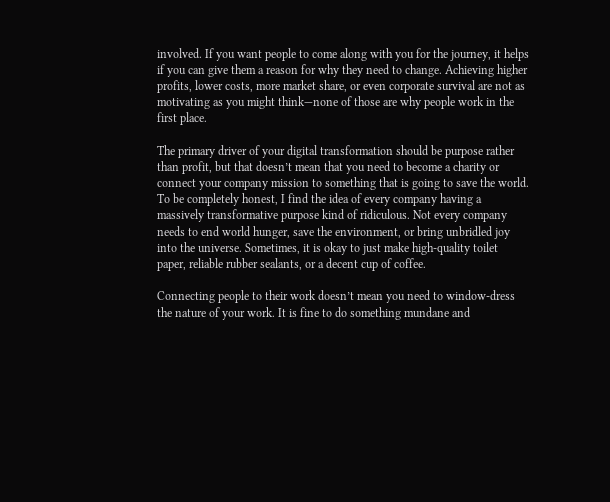involved. If you want people to come along with you for the journey, it helps if you can give them a reason for why they need to change. Achieving higher profits, lower costs, more market share, or even corporate survival are not as motivating as you might think—none of those are why people work in the first place.

The primary driver of your digital transformation should be purpose rather than profit, but that doesn’t mean that you need to become a charity or connect your company mission to something that is going to save the world. To be completely honest, I find the idea of every company having a massively transformative purpose kind of ridiculous. Not every company needs to end world hunger, save the environment, or bring unbridled joy into the universe. Sometimes, it is okay to just make high-quality toilet paper, reliable rubber sealants, or a decent cup of coffee.

Connecting people to their work doesn’t mean you need to window-dress the nature of your work. It is fine to do something mundane and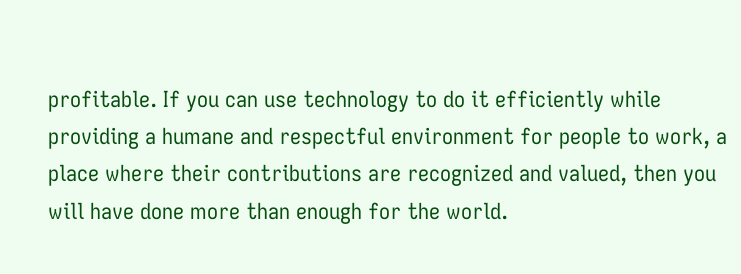profitable. If you can use technology to do it efficiently while providing a humane and respectful environment for people to work, a place where their contributions are recognized and valued, then you will have done more than enough for the world.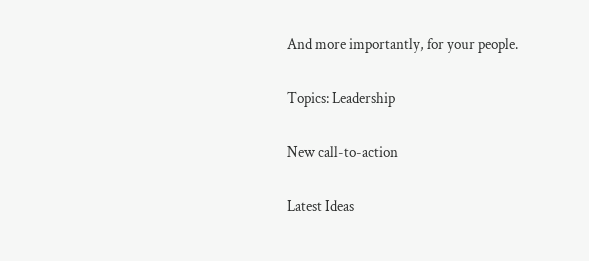And more importantly, for your people.

Topics: Leadership

New call-to-action

Latest Ideas